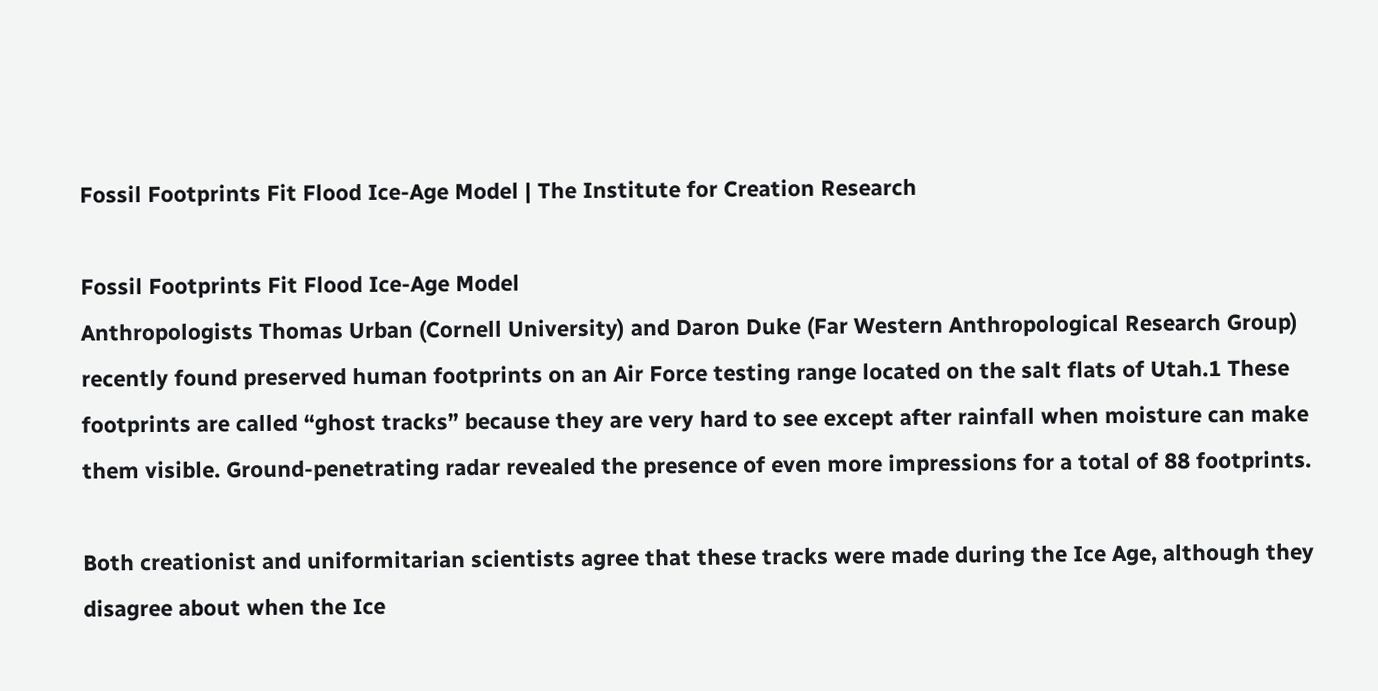Fossil Footprints Fit Flood Ice-Age Model | The Institute for Creation Research

Fossil Footprints Fit Flood Ice-Age Model
Anthropologists Thomas Urban (Cornell University) and Daron Duke (Far Western Anthropological Research Group) recently found preserved human footprints on an Air Force testing range located on the salt flats of Utah.1 These footprints are called “ghost tracks” because they are very hard to see except after rainfall when moisture can make them visible. Ground-penetrating radar revealed the presence of even more impressions for a total of 88 footprints.

Both creationist and uniformitarian scientists agree that these tracks were made during the Ice Age, although they disagree about when the Ice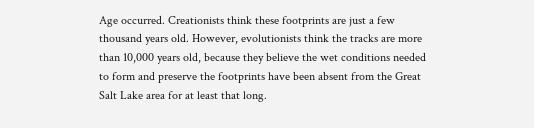Age occurred. Creationists think these footprints are just a few thousand years old. However, evolutionists think the tracks are more than 10,000 years old, because they believe the wet conditions needed to form and preserve the footprints have been absent from the Great Salt Lake area for at least that long.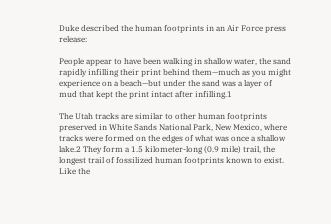Duke described the human footprints in an Air Force press release:

People appear to have been walking in shallow water, the sand rapidly infilling their print behind them—much as you might experience on a beach—but under the sand was a layer of mud that kept the print intact after infilling.1

The Utah tracks are similar to other human footprints preserved in White Sands National Park, New Mexico, where tracks were formed on the edges of what was once a shallow lake.2 They form a 1.5 kilometer-long (0.9 mile) trail, the longest trail of fossilized human footprints known to exist. Like the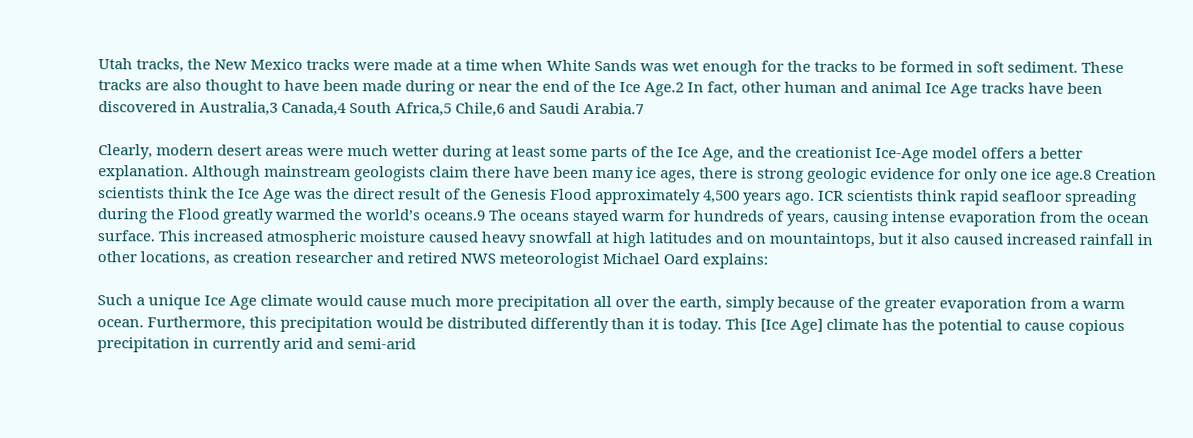Utah tracks, the New Mexico tracks were made at a time when White Sands was wet enough for the tracks to be formed in soft sediment. These tracks are also thought to have been made during or near the end of the Ice Age.2 In fact, other human and animal Ice Age tracks have been discovered in Australia,3 Canada,4 South Africa,5 Chile,6 and Saudi Arabia.7

Clearly, modern desert areas were much wetter during at least some parts of the Ice Age, and the creationist Ice-Age model offers a better explanation. Although mainstream geologists claim there have been many ice ages, there is strong geologic evidence for only one ice age.8 Creation scientists think the Ice Age was the direct result of the Genesis Flood approximately 4,500 years ago. ICR scientists think rapid seafloor spreading during the Flood greatly warmed the world’s oceans.9 The oceans stayed warm for hundreds of years, causing intense evaporation from the ocean surface. This increased atmospheric moisture caused heavy snowfall at high latitudes and on mountaintops, but it also caused increased rainfall in other locations, as creation researcher and retired NWS meteorologist Michael Oard explains:

Such a unique Ice Age climate would cause much more precipitation all over the earth, simply because of the greater evaporation from a warm ocean. Furthermore, this precipitation would be distributed differently than it is today. This [Ice Age] climate has the potential to cause copious precipitation in currently arid and semi-arid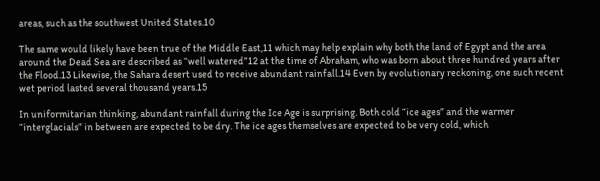areas, such as the southwest United States.10

The same would likely have been true of the Middle East,11 which may help explain why both the land of Egypt and the area around the Dead Sea are described as “well watered”12 at the time of Abraham, who was born about three hundred years after the Flood.13 Likewise, the Sahara desert used to receive abundant rainfall.14 Even by evolutionary reckoning, one such recent wet period lasted several thousand years.15

In uniformitarian thinking, abundant rainfall during the Ice Age is surprising. Both cold “ice ages” and the warmer “interglacials” in between are expected to be dry. The ice ages themselves are expected to be very cold, which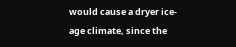would cause a dryer ice-age climate, since the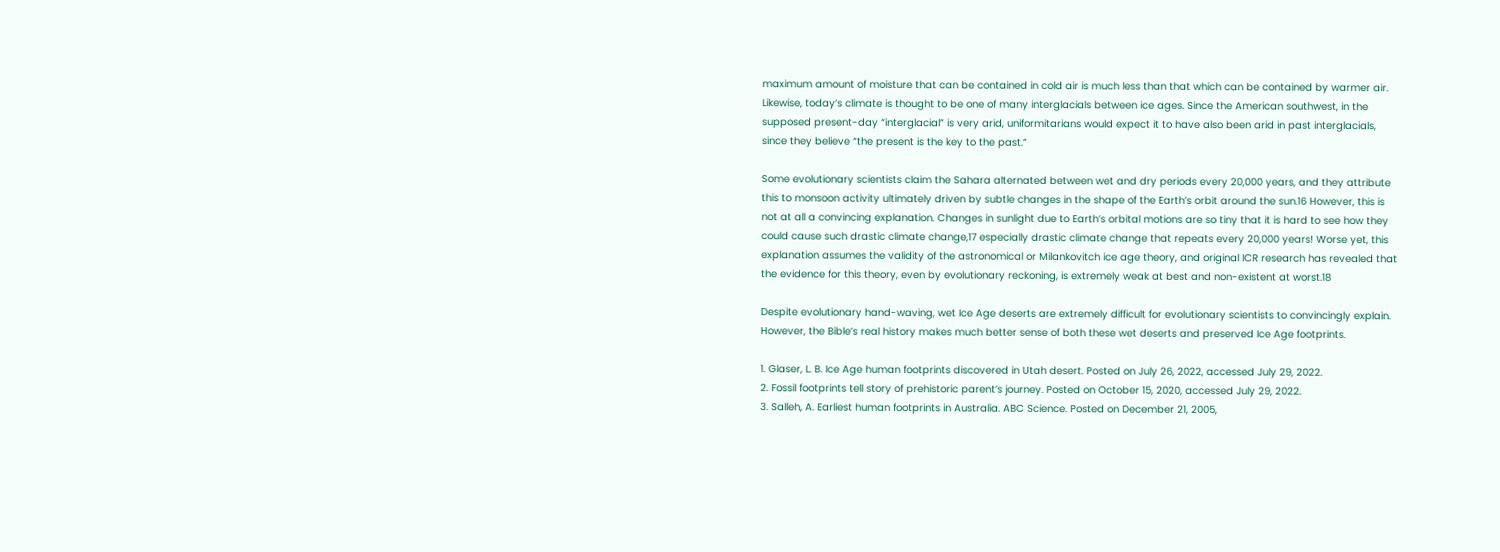maximum amount of moisture that can be contained in cold air is much less than that which can be contained by warmer air. Likewise, today’s climate is thought to be one of many interglacials between ice ages. Since the American southwest, in the supposed present-day “interglacial” is very arid, uniformitarians would expect it to have also been arid in past interglacials, since they believe “the present is the key to the past.”

Some evolutionary scientists claim the Sahara alternated between wet and dry periods every 20,000 years, and they attribute this to monsoon activity ultimately driven by subtle changes in the shape of the Earth’s orbit around the sun.16 However, this is not at all a convincing explanation. Changes in sunlight due to Earth’s orbital motions are so tiny that it is hard to see how they could cause such drastic climate change,17 especially drastic climate change that repeats every 20,000 years! Worse yet, this explanation assumes the validity of the astronomical or Milankovitch ice age theory, and original ICR research has revealed that the evidence for this theory, even by evolutionary reckoning, is extremely weak at best and non-existent at worst.18

Despite evolutionary hand-waving, wet Ice Age deserts are extremely difficult for evolutionary scientists to convincingly explain. However, the Bible’s real history makes much better sense of both these wet deserts and preserved Ice Age footprints.

1. Glaser, L. B. Ice Age human footprints discovered in Utah desert. Posted on July 26, 2022, accessed July 29, 2022.
2. Fossil footprints tell story of prehistoric parent’s journey. Posted on October 15, 2020, accessed July 29, 2022.
3. Salleh, A. Earliest human footprints in Australia. ABC Science. Posted on December 21, 2005,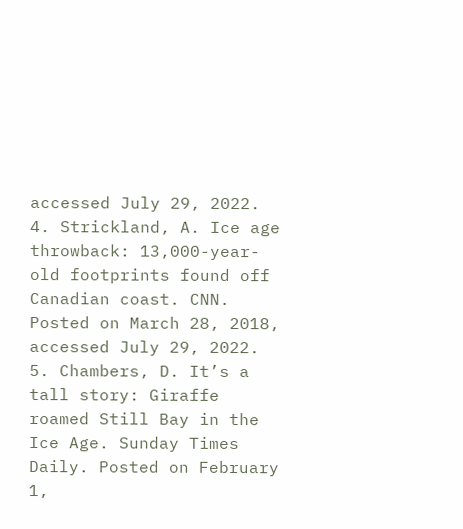accessed July 29, 2022.
4. Strickland, A. Ice age throwback: 13,000-year-old footprints found off Canadian coast. CNN. Posted on March 28, 2018, accessed July 29, 2022.
5. Chambers, D. It’s a tall story: Giraffe roamed Still Bay in the Ice Age. Sunday Times Daily. Posted on February 1,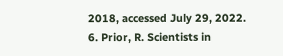2018, accessed July 29, 2022.
6. Prior, R. Scientists in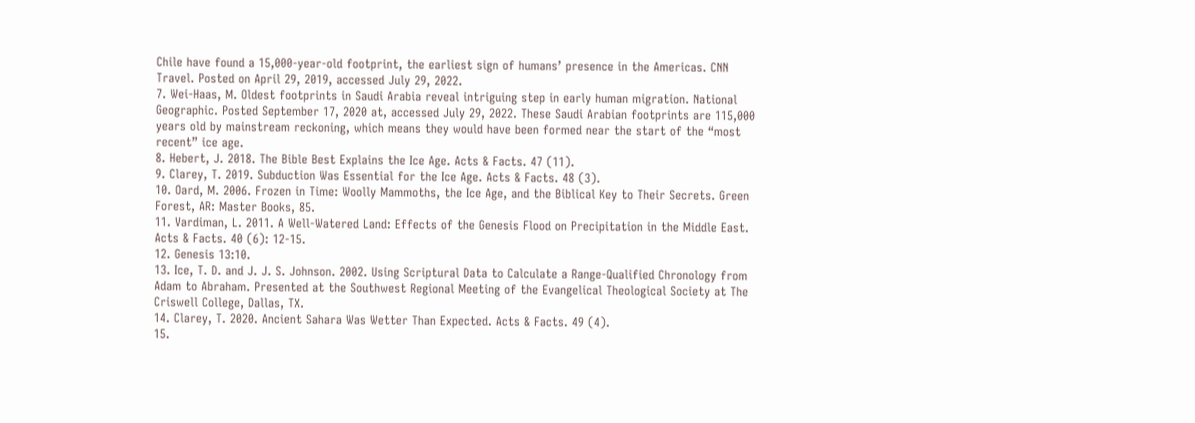Chile have found a 15,000-year-old footprint, the earliest sign of humans’ presence in the Americas. CNN Travel. Posted on April 29, 2019, accessed July 29, 2022.
7. Wei-Haas, M. Oldest footprints in Saudi Arabia reveal intriguing step in early human migration. National Geographic. Posted September 17, 2020 at, accessed July 29, 2022. These Saudi Arabian footprints are 115,000 years old by mainstream reckoning, which means they would have been formed near the start of the “most recent” ice age.
8. Hebert, J. 2018. The Bible Best Explains the Ice Age. Acts & Facts. 47 (11).
9. Clarey, T. 2019. Subduction Was Essential for the Ice Age. Acts & Facts. 48 (3).
10. Oard, M. 2006. Frozen in Time: Woolly Mammoths, the Ice Age, and the Biblical Key to Their Secrets. Green Forest, AR: Master Books, 85.
11. Vardiman, L. 2011. A Well-Watered Land: Effects of the Genesis Flood on Precipitation in the Middle East. Acts & Facts. 40 (6): 12-15.
12. Genesis 13:10.
13. Ice, T. D. and J. J. S. Johnson. 2002. Using Scriptural Data to Calculate a Range-Qualified Chronology from Adam to Abraham. Presented at the Southwest Regional Meeting of the Evangelical Theological Society at The Criswell College, Dallas, TX.
14. Clarey, T. 2020. Ancient Sahara Was Wetter Than Expected. Acts & Facts. 49 (4).
15.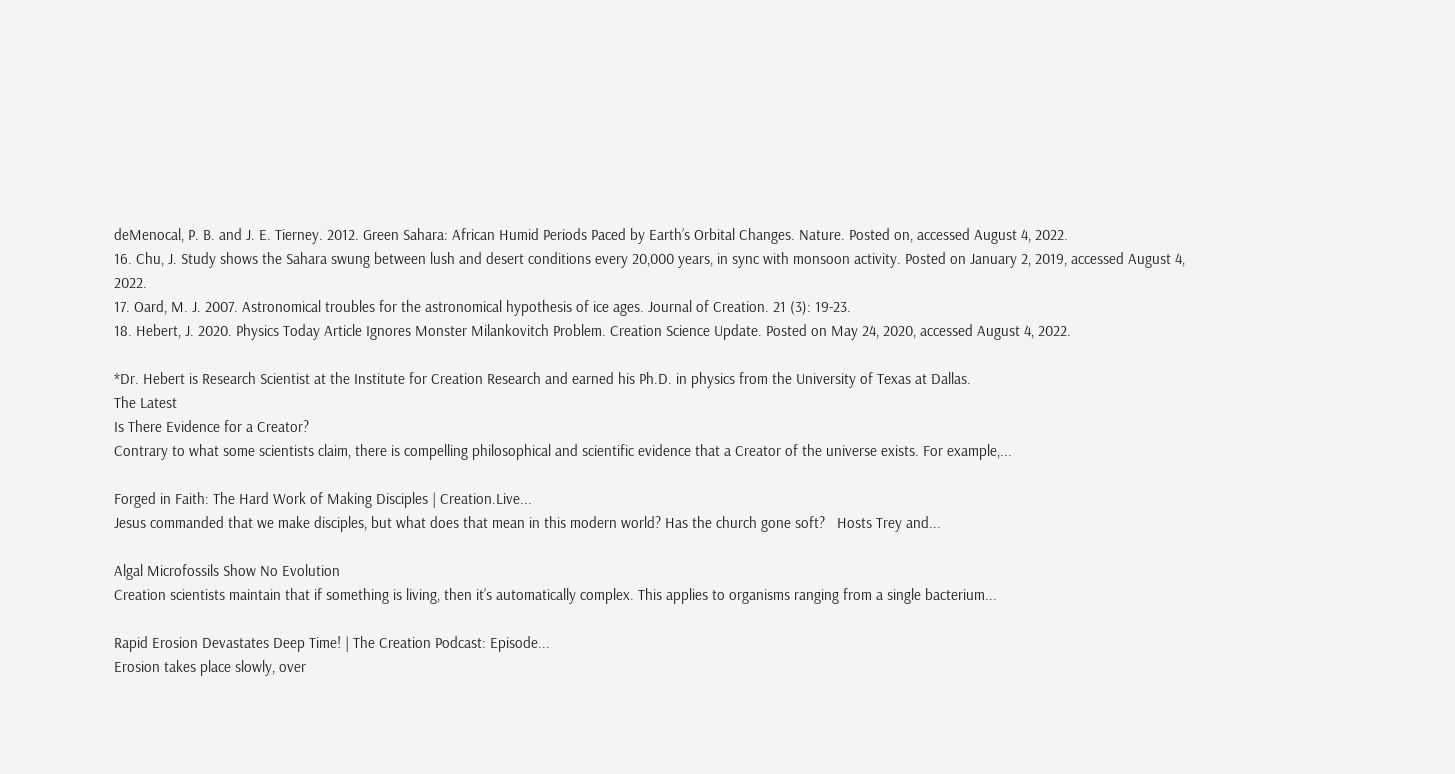deMenocal, P. B. and J. E. Tierney. 2012. Green Sahara: African Humid Periods Paced by Earth’s Orbital Changes. Nature. Posted on, accessed August 4, 2022.
16. Chu, J. Study shows the Sahara swung between lush and desert conditions every 20,000 years, in sync with monsoon activity. Posted on January 2, 2019, accessed August 4, 2022.
17. Oard, M. J. 2007. Astronomical troubles for the astronomical hypothesis of ice ages. Journal of Creation. 21 (3): 19-23.
18. Hebert, J. 2020. Physics Today Article Ignores Monster Milankovitch Problem. Creation Science Update. Posted on May 24, 2020, accessed August 4, 2022.

*Dr. Hebert is Research Scientist at the Institute for Creation Research and earned his Ph.D. in physics from the University of Texas at Dallas.
The Latest
Is There Evidence for a Creator?
Contrary to what some scientists claim, there is compelling philosophical and scientific evidence that a Creator of the universe exists. For example,...

Forged in Faith: The Hard Work of Making Disciples | Creation.Live...
Jesus commanded that we make disciples, but what does that mean in this modern world? Has the church gone soft?   Hosts Trey and...

Algal Microfossils Show No Evolution
Creation scientists maintain that if something is living, then it’s automatically complex. This applies to organisms ranging from a single bacterium...

Rapid Erosion Devastates Deep Time! | The Creation Podcast: Episode...
Erosion takes place slowly, over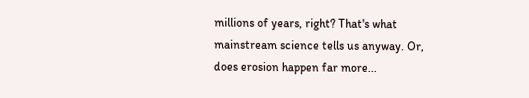millions of years, right? That's what mainstream science tells us anyway. Or, does erosion happen far more...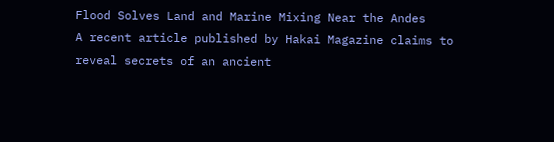Flood Solves Land and Marine Mixing Near the Andes
A recent article published by Hakai Magazine claims to reveal secrets of an ancient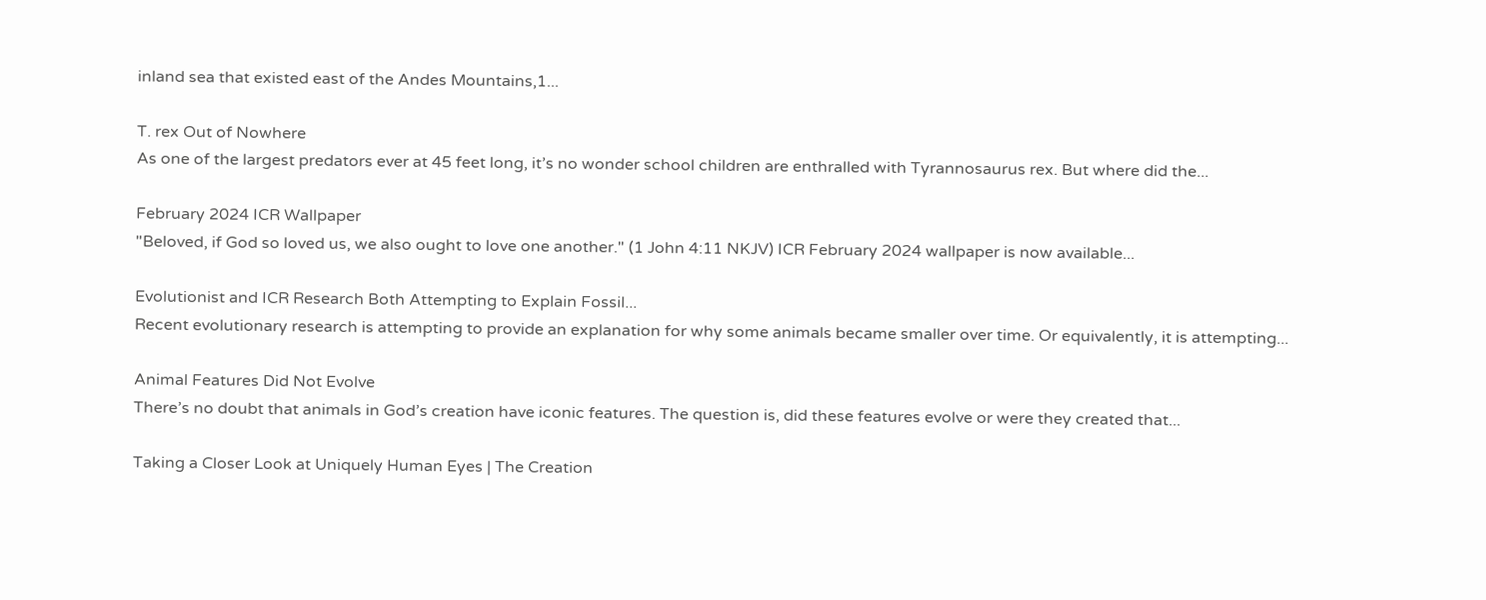inland sea that existed east of the Andes Mountains,1...

T. rex Out of Nowhere
As one of the largest predators ever at 45 feet long, it’s no wonder school children are enthralled with Tyrannosaurus rex. But where did the...

February 2024 ICR Wallpaper
"Beloved, if God so loved us, we also ought to love one another." (1 John 4:11 NKJV) ICR February 2024 wallpaper is now available...

Evolutionist and ICR Research Both Attempting to Explain Fossil...
Recent evolutionary research is attempting to provide an explanation for why some animals became smaller over time. Or equivalently, it is attempting...

Animal Features Did Not Evolve
There’s no doubt that animals in God’s creation have iconic features. The question is, did these features evolve or were they created that...

Taking a Closer Look at Uniquely Human Eyes | The Creation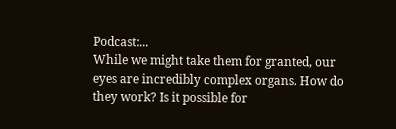Podcast:...
While we might take them for granted, our eyes are incredibly complex organs. How do they work? Is it possible for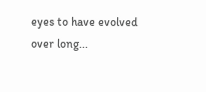eyes to have evolved over long...